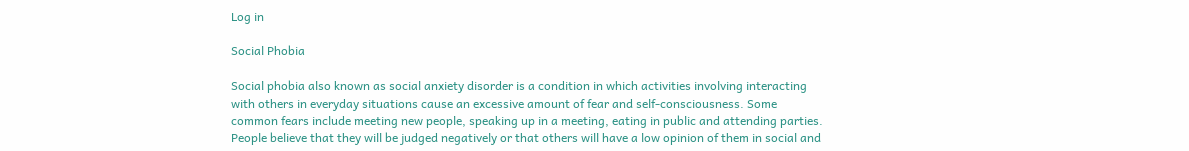Log in

Social Phobia

Social phobia also known as social anxiety disorder is a condition in which activities involving interacting with others in everyday situations cause an excessive amount of fear and self-consciousness. Some common fears include meeting new people, speaking up in a meeting, eating in public and attending parties. People believe that they will be judged negatively or that others will have a low opinion of them in social and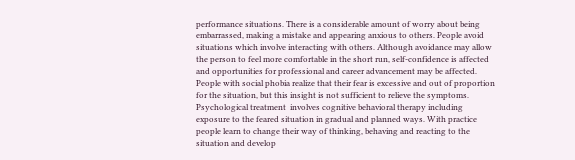performance situations. There is a considerable amount of worry about being embarrassed, making a mistake and appearing anxious to others. People avoid situations which involve interacting with others. Although avoidance may allow the person to feel more comfortable in the short run, self-confidence is affected and opportunities for professional and career advancement may be affected. People with social phobia realize that their fear is excessive and out of proportion for the situation, but this insight is not sufficient to relieve the symptoms. Psychological treatment  involves cognitive behavioral therapy including exposure to the feared situation in gradual and planned ways. With practice people learn to change their way of thinking, behaving and reacting to the situation and develop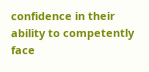confidence in their ability to competently face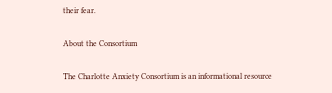their fear.

About the Consortium

The Charlotte Anxiety Consortium is an informational resource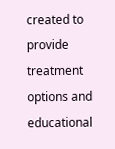created to provide treatment options and educational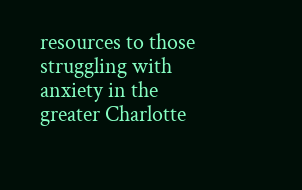resources to those struggling with anxiety in the greater Charlotte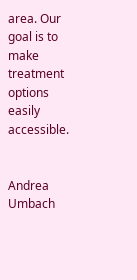area. Our goal is to make treatment options easily accessible.


Andrea Umbach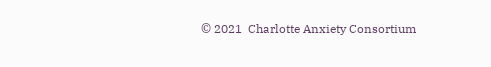© 2021  Charlotte Anxiety Consortium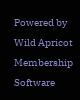Powered by Wild Apricot Membership Software